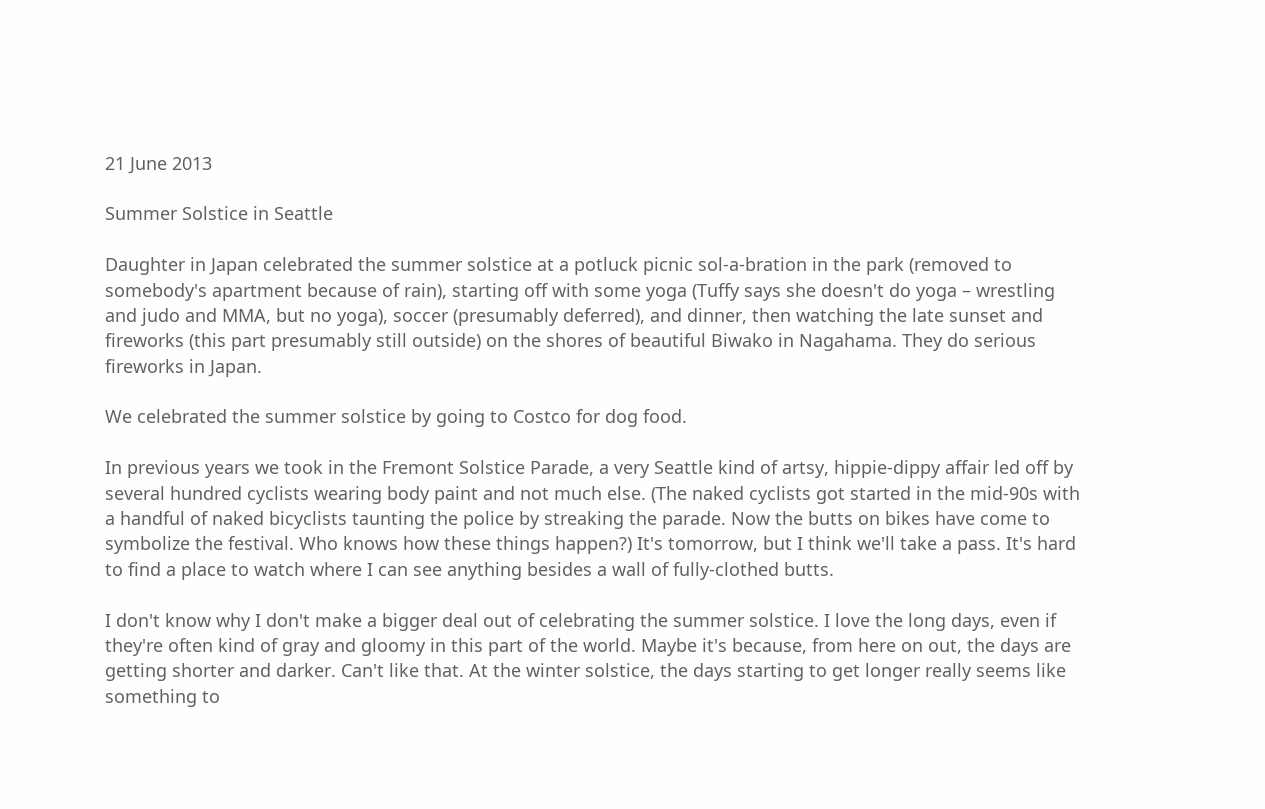21 June 2013

Summer Solstice in Seattle

Daughter in Japan celebrated the summer solstice at a potluck picnic sol-a-bration in the park (removed to somebody's apartment because of rain), starting off with some yoga (Tuffy says she doesn't do yoga – wrestling and judo and MMA, but no yoga), soccer (presumably deferred), and dinner, then watching the late sunset and fireworks (this part presumably still outside) on the shores of beautiful Biwako in Nagahama. They do serious fireworks in Japan.

We celebrated the summer solstice by going to Costco for dog food.

In previous years we took in the Fremont Solstice Parade, a very Seattle kind of artsy, hippie-dippy affair led off by several hundred cyclists wearing body paint and not much else. (The naked cyclists got started in the mid-90s with a handful of naked bicyclists taunting the police by streaking the parade. Now the butts on bikes have come to symbolize the festival. Who knows how these things happen?) It's tomorrow, but I think we'll take a pass. It's hard to find a place to watch where I can see anything besides a wall of fully-clothed butts.

I don't know why I don't make a bigger deal out of celebrating the summer solstice. I love the long days, even if they're often kind of gray and gloomy in this part of the world. Maybe it's because, from here on out, the days are getting shorter and darker. Can't like that. At the winter solstice, the days starting to get longer really seems like something to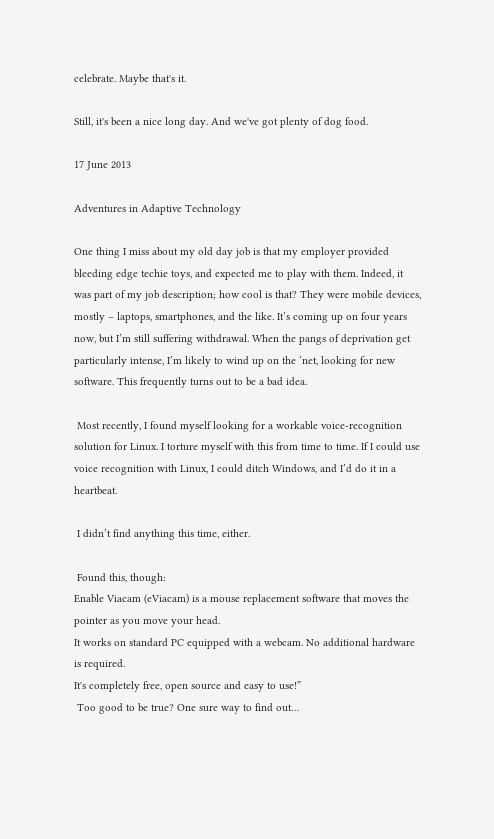celebrate. Maybe that's it.

Still, it's been a nice long day. And we've got plenty of dog food.

17 June 2013

Adventures in Adaptive Technology

One thing I miss about my old day job is that my employer provided bleeding edge techie toys, and expected me to play with them. Indeed, it was part of my job description; how cool is that? They were mobile devices, mostly – laptops, smartphones, and the like. It’s coming up on four years now, but I’m still suffering withdrawal. When the pangs of deprivation get particularly intense, I’m likely to wind up on the ‘net, looking for new software. This frequently turns out to be a bad idea.

 Most recently, I found myself looking for a workable voice-recognition solution for Linux. I torture myself with this from time to time. If I could use voice recognition with Linux, I could ditch Windows, and I’d do it in a heartbeat.

 I didn’t find anything this time, either.

 Found this, though:
Enable Viacam (eViacam) is a mouse replacement software that moves the pointer as you move your head.
It works on standard PC equipped with a webcam. No additional hardware is required.
It's completely free, open source and easy to use!”
 Too good to be true? One sure way to find out…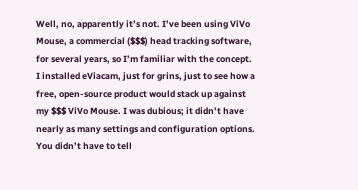Well, no, apparently it’s not. I’ve been using ViVo Mouse, a commercial ($$$) head tracking software, for several years, so I’m familiar with the concept. I installed eViacam, just for grins, just to see how a free, open-source product would stack up against my $$$ ViVo Mouse. I was dubious; it didn’t have nearly as many settings and configuration options. You didn’t have to tell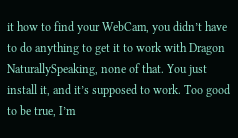it how to find your WebCam, you didn’t have to do anything to get it to work with Dragon NaturallySpeaking, none of that. You just install it, and it’s supposed to work. Too good to be true, I’m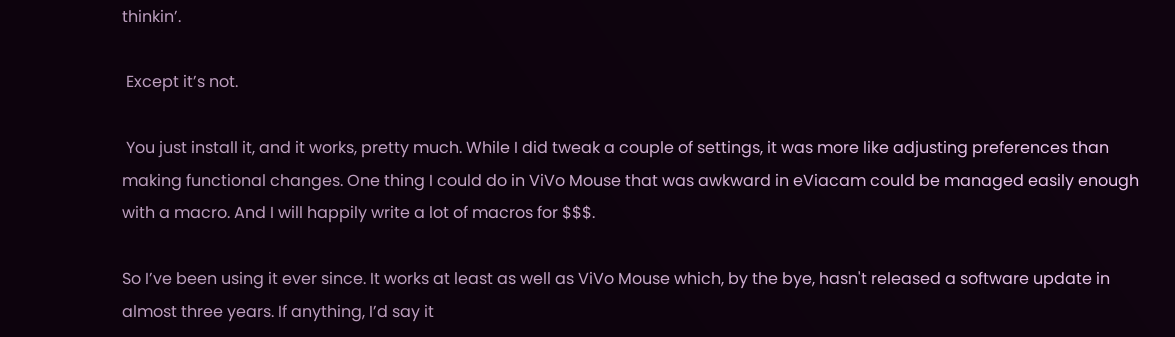thinkin’.

 Except it’s not.

 You just install it, and it works, pretty much. While I did tweak a couple of settings, it was more like adjusting preferences than making functional changes. One thing I could do in ViVo Mouse that was awkward in eViacam could be managed easily enough with a macro. And I will happily write a lot of macros for $$$.

So I’ve been using it ever since. It works at least as well as ViVo Mouse which, by the bye, hasn't released a software update in almost three years. If anything, I’d say it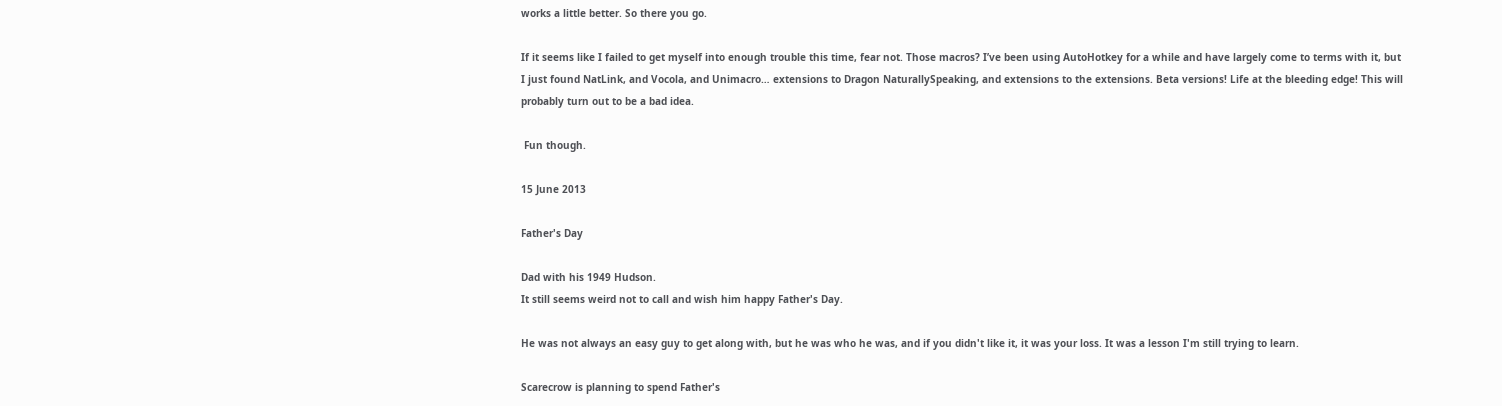works a little better. So there you go.

If it seems like I failed to get myself into enough trouble this time, fear not. Those macros? I’ve been using AutoHotkey for a while and have largely come to terms with it, but I just found NatLink, and Vocola, and Unimacro… extensions to Dragon NaturallySpeaking, and extensions to the extensions. Beta versions! Life at the bleeding edge! This will probably turn out to be a bad idea.

 Fun though.

15 June 2013

Father's Day

Dad with his 1949 Hudson.
It still seems weird not to call and wish him happy Father's Day.

He was not always an easy guy to get along with, but he was who he was, and if you didn't like it, it was your loss. It was a lesson I'm still trying to learn.

Scarecrow is planning to spend Father's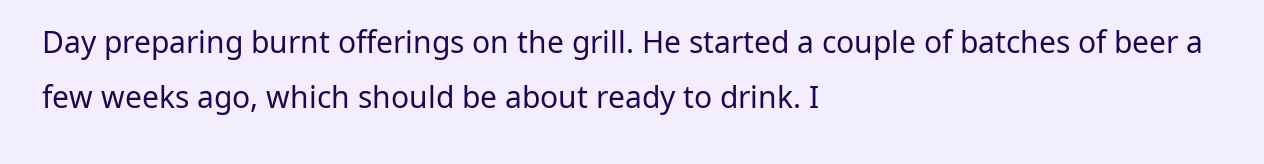Day preparing burnt offerings on the grill. He started a couple of batches of beer a few weeks ago, which should be about ready to drink. I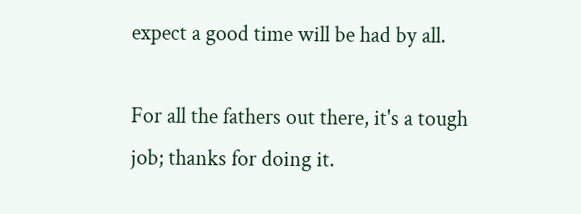expect a good time will be had by all.

For all the fathers out there, it's a tough job; thanks for doing it.